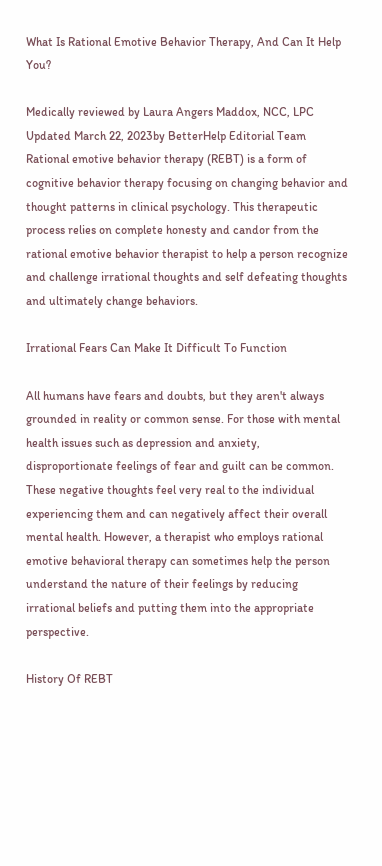What Is Rational Emotive Behavior Therapy, And Can It Help You?

Medically reviewed by Laura Angers Maddox, NCC, LPC
Updated March 22, 2023by BetterHelp Editorial Team
Rational emotive behavior therapy (REBT) is a form of cognitive behavior therapy focusing on changing behavior and thought patterns in clinical psychology. This therapeutic process relies on complete honesty and candor from the rational emotive behavior therapist to help a person recognize and challenge irrational thoughts and self defeating thoughts and ultimately change behaviors.

Irrational Fears Can Make It Difficult To Function

All humans have fears and doubts, but they aren't always grounded in reality or common sense. For those with mental health issues such as depression and anxiety, disproportionate feelings of fear and guilt can be common. These negative thoughts feel very real to the individual experiencing them and can negatively affect their overall mental health. However, a therapist who employs rational emotive behavioral therapy can sometimes help the person understand the nature of their feelings by reducing irrational beliefs and putting them into the appropriate perspective.

History Of REBT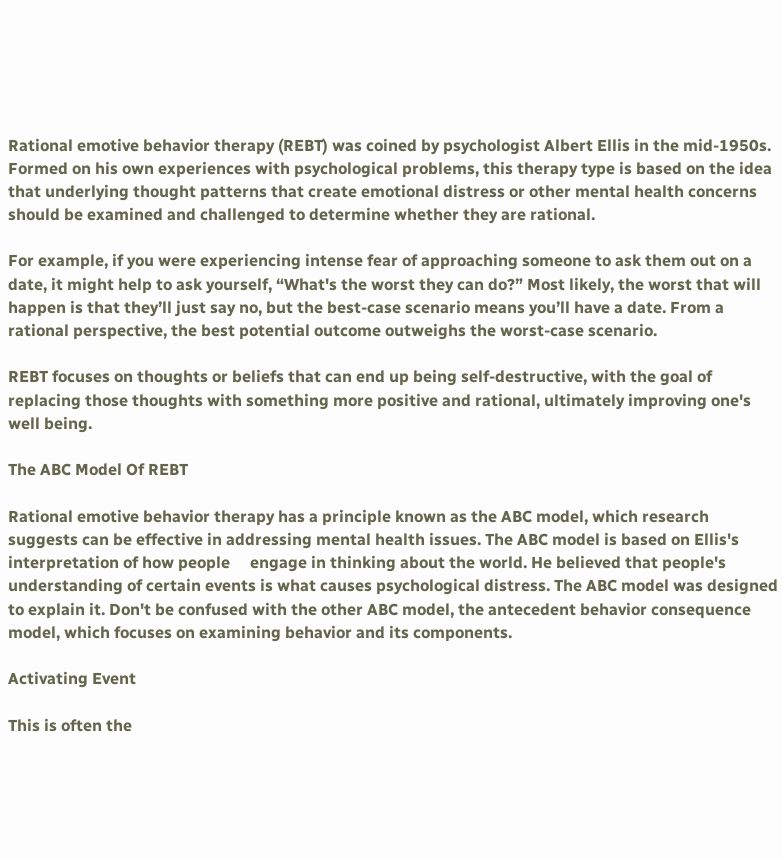Rational emotive behavior therapy (REBT) was coined by psychologist Albert Ellis in the mid-1950s. Formed on his own experiences with psychological problems, this therapy type is based on the idea that underlying thought patterns that create emotional distress or other mental health concerns should be examined and challenged to determine whether they are rational.

For example, if you were experiencing intense fear of approaching someone to ask them out on a date, it might help to ask yourself, “What's the worst they can do?” Most likely, the worst that will happen is that they’ll just say no, but the best-case scenario means you’ll have a date. From a rational perspective, the best potential outcome outweighs the worst-case scenario.

REBT focuses on thoughts or beliefs that can end up being self-destructive, with the goal of replacing those thoughts with something more positive and rational, ultimately improving one's well being.

The ABC Model Of REBT

Rational emotive behavior therapy has a principle known as the ABC model, which research suggests can be effective in addressing mental health issues. The ABC model is based on Ellis's interpretation of how people     engage in thinking about the world. He believed that people's understanding of certain events is what causes psychological distress. The ABC model was designed to explain it. Don't be confused with the other ABC model, the antecedent behavior consequence model, which focuses on examining behavior and its components.

Activating Event

This is often the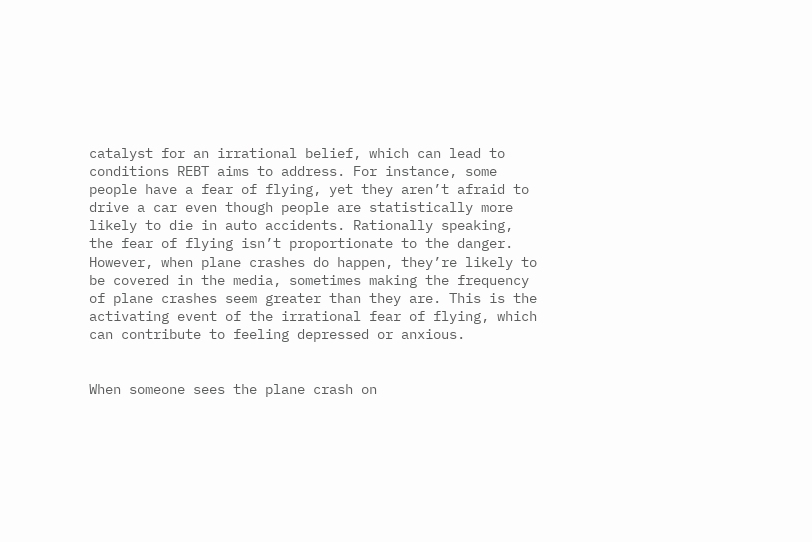catalyst for an irrational belief, which can lead to conditions REBT aims to address. For instance, some people have a fear of flying, yet they aren’t afraid to drive a car even though people are statistically more likely to die in auto accidents. Rationally speaking, the fear of flying isn’t proportionate to the danger. However, when plane crashes do happen, they’re likely to be covered in the media, sometimes making the frequency of plane crashes seem greater than they are. This is the activating event of the irrational fear of flying, which can contribute to feeling depressed or anxious.


When someone sees the plane crash on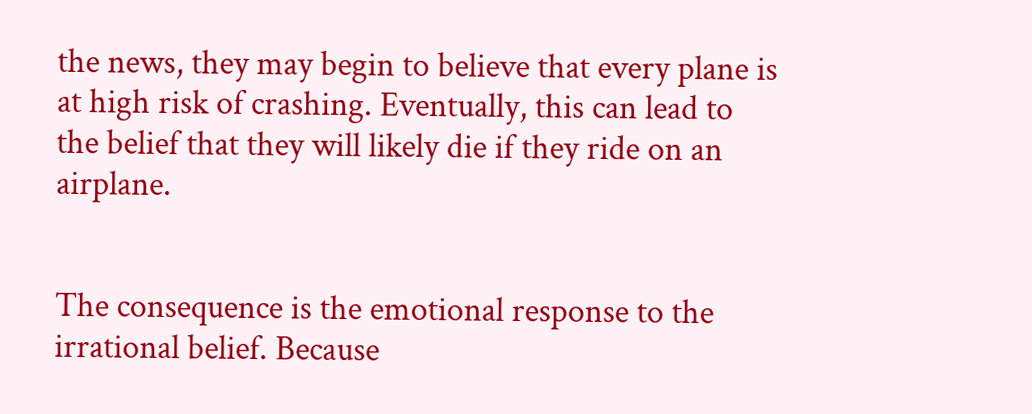the news, they may begin to believe that every plane is at high risk of crashing. Eventually, this can lead to the belief that they will likely die if they ride on an airplane.


The consequence is the emotional response to the irrational belief. Because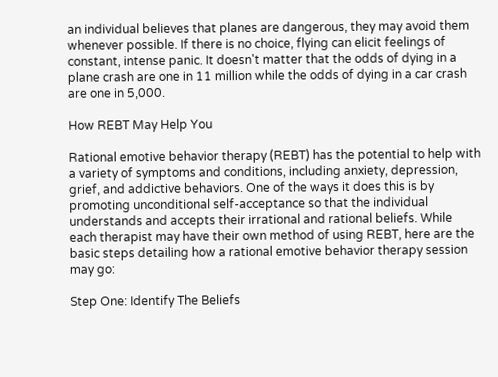an individual believes that planes are dangerous, they may avoid them whenever possible. If there is no choice, flying can elicit feelings of constant, intense panic. It doesn't matter that the odds of dying in a plane crash are one in 11 million while the odds of dying in a car crash are one in 5,000.

How REBT May Help You

Rational emotive behavior therapy (REBT) has the potential to help with a variety of symptoms and conditions, including anxiety, depression, grief, and addictive behaviors. One of the ways it does this is by promoting unconditional self-acceptance so that the individual understands and accepts their irrational and rational beliefs. While each therapist may have their own method of using REBT, here are the basic steps detailing how a rational emotive behavior therapy session may go:

Step One: Identify The Beliefs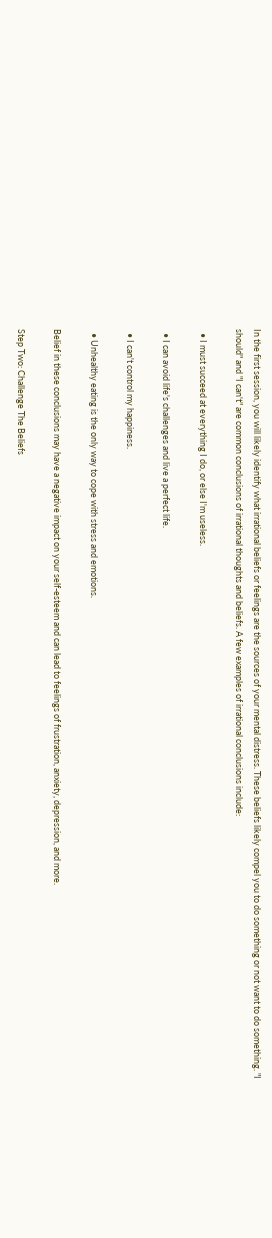In the first session, you will likely identify what irrational beliefs or feelings are the sources of your mental distress. These beliefs likely compel you to do something or not want to do something. "I should" and "I can't" are common conclusions of irrational thoughts and beliefs. A few examples of irrational conclusions include:

  • I must succeed at everything I do, or else I'm useless.

  • I can avoid life's challenges and live a perfect life.

  • I can't control my happiness.

  • Unhealthy eating is the only way to cope with stress and emotions.

Belief in these conclusions may have a negative impact on your self-esteem and can lead to feelings of frustration, anxiety, depression, and more.

Step Two: Challenge The Beliefs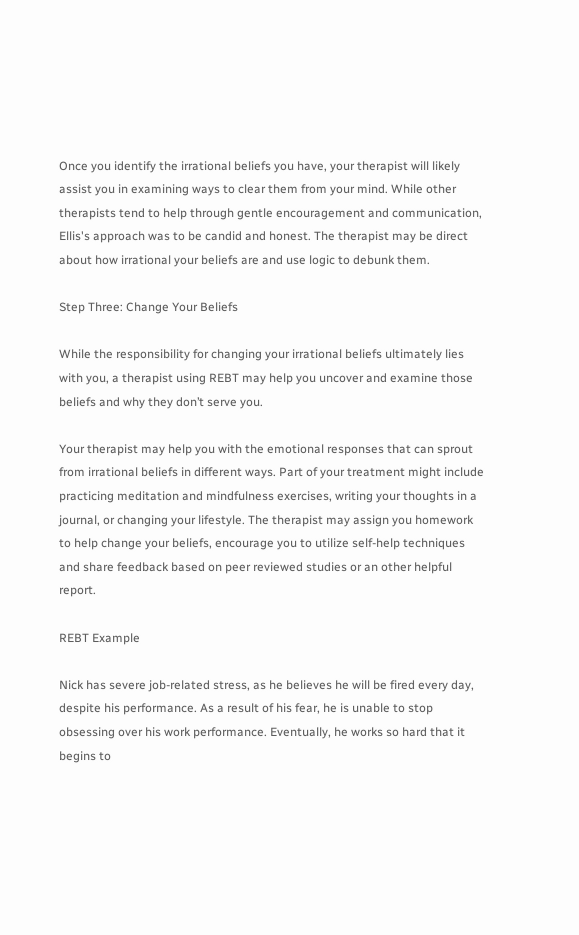Once you identify the irrational beliefs you have, your therapist will likely assist you in examining ways to clear them from your mind. While other therapists tend to help through gentle encouragement and communication, Ellis's approach was to be candid and honest. The therapist may be direct about how irrational your beliefs are and use logic to debunk them.

Step Three: Change Your Beliefs

While the responsibility for changing your irrational beliefs ultimately lies with you, a therapist using REBT may help you uncover and examine those beliefs and why they don’t serve you.

Your therapist may help you with the emotional responses that can sprout from irrational beliefs in different ways. Part of your treatment might include practicing meditation and mindfulness exercises, writing your thoughts in a journal, or changing your lifestyle. The therapist may assign you homework to help change your beliefs, encourage you to utilize self-help techniques and share feedback based on peer reviewed studies or an other helpful report.

REBT Example

Nick has severe job-related stress, as he believes he will be fired every day, despite his performance. As a result of his fear, he is unable to stop obsessing over his work performance. Eventually, he works so hard that it begins to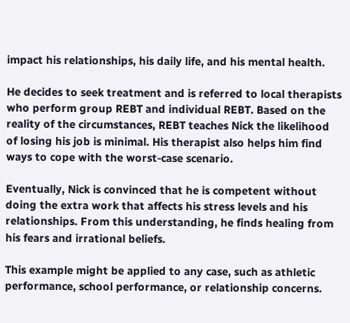impact his relationships, his daily life, and his mental health.

He decides to seek treatment and is referred to local therapists who perform group REBT and individual REBT. Based on the reality of the circumstances, REBT teaches Nick the likelihood of losing his job is minimal. His therapist also helps him find ways to cope with the worst-case scenario.

Eventually, Nick is convinced that he is competent without doing the extra work that affects his stress levels and his relationships. From this understanding, he finds healing from his fears and irrational beliefs.

This example might be applied to any case, such as athletic performance, school performance, or relationship concerns.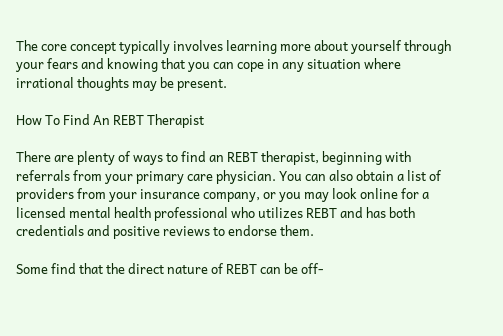The core concept typically involves learning more about yourself through your fears and knowing that you can cope in any situation where irrational thoughts may be present.

How To Find An REBT Therapist

There are plenty of ways to find an REBT therapist, beginning with referrals from your primary care physician. You can also obtain a list of providers from your insurance company, or you may look online for a licensed mental health professional who utilizes REBT and has both credentials and positive reviews to endorse them.

Some find that the direct nature of REBT can be off-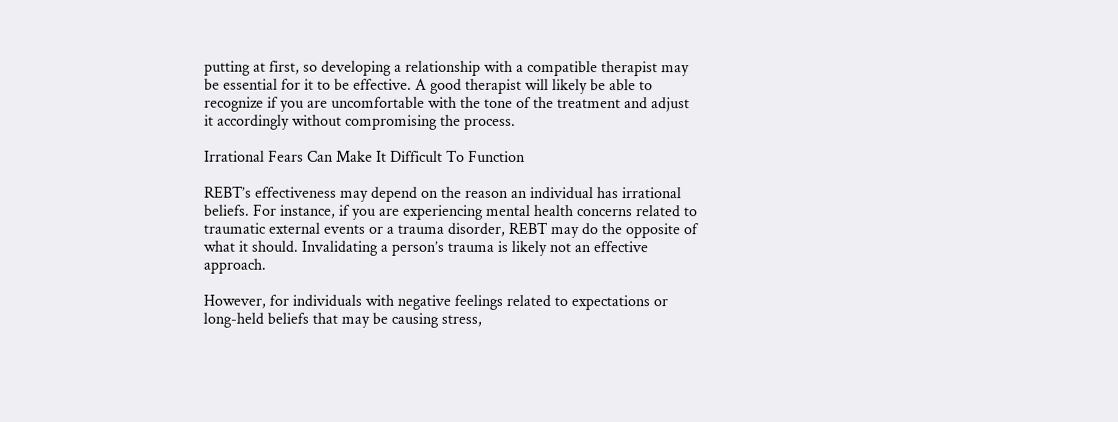putting at first, so developing a relationship with a compatible therapist may be essential for it to be effective. A good therapist will likely be able to recognize if you are uncomfortable with the tone of the treatment and adjust it accordingly without compromising the process.

Irrational Fears Can Make It Difficult To Function

REBT’s effectiveness may depend on the reason an individual has irrational beliefs. For instance, if you are experiencing mental health concerns related to traumatic external events or a trauma disorder, REBT may do the opposite of what it should. Invalidating a person’s trauma is likely not an effective approach.

However, for individuals with negative feelings related to expectations or long-held beliefs that may be causing stress,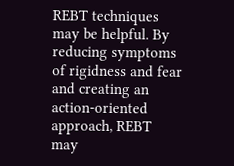REBT techniques may be helpful. By reducing symptoms of rigidness and fear and creating an action-oriented approach, REBT may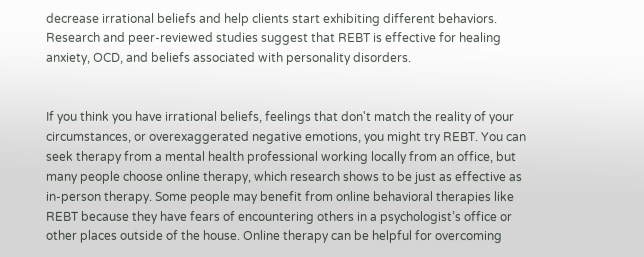decrease irrational beliefs and help clients start exhibiting different behaviors. Research and peer-reviewed studies suggest that REBT is effective for healing anxiety, OCD, and beliefs associated with personality disorders.


If you think you have irrational beliefs, feelings that don't match the reality of your circumstances, or overexaggerated negative emotions, you might try REBT. You can seek therapy from a mental health professional working locally from an office, but many people choose online therapy, which research shows to be just as effective as in-person therapy. Some people may benefit from online behavioral therapies like REBT because they have fears of encountering others in a psychologist’s office or other places outside of the house. Online therapy can be helpful for overcoming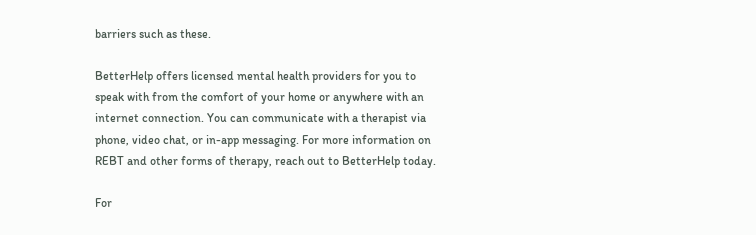barriers such as these.

BetterHelp offers licensed mental health providers for you to speak with from the comfort of your home or anywhere with an internet connection. You can communicate with a therapist via phone, video chat, or in-app messaging. For more information on REBT and other forms of therapy, reach out to BetterHelp today.

For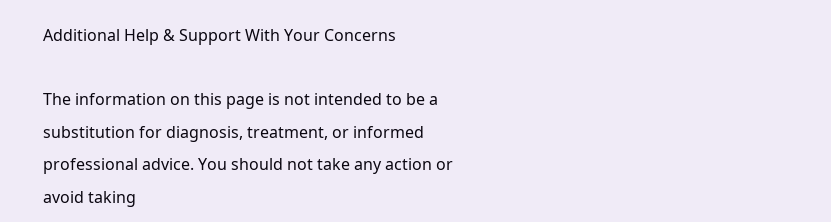Additional Help & Support With Your Concerns

The information on this page is not intended to be a substitution for diagnosis, treatment, or informed professional advice. You should not take any action or avoid taking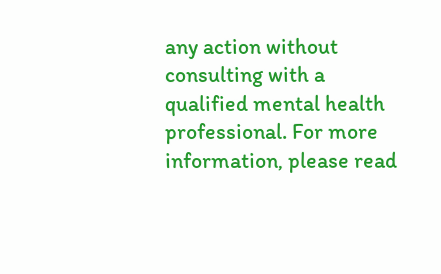any action without consulting with a qualified mental health professional. For more information, please read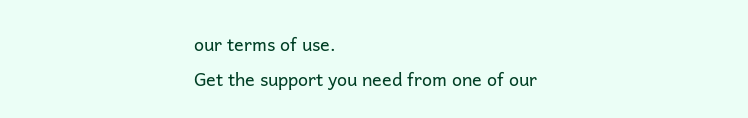our terms of use.
Get the support you need from one of our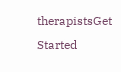therapistsGet Started